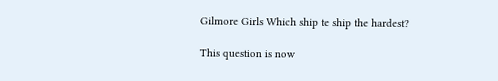Gilmore Girls Which ship te ship the hardest?

This question is now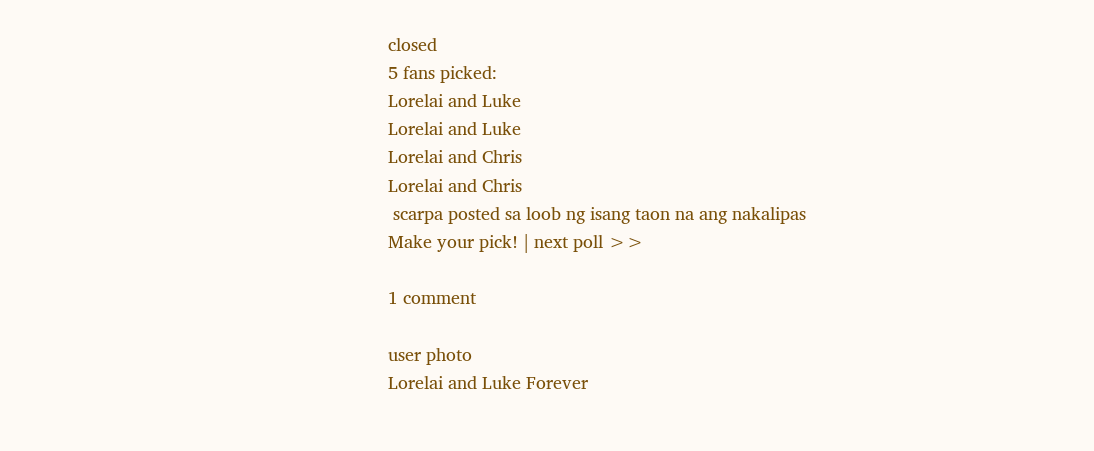closed
5 fans picked:
Lorelai and Luke
Lorelai and Luke
Lorelai and Chris
Lorelai and Chris
 scarpa posted sa loob ng isang taon na ang nakalipas
Make your pick! | next poll >>

1 comment

user photo
Lorelai and Luke Forever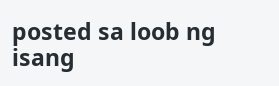posted sa loob ng isang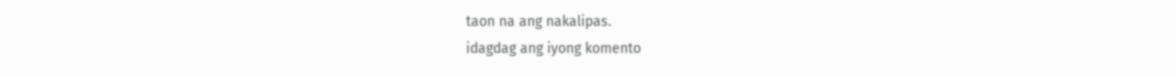taon na ang nakalipas.
idagdag ang iyong komento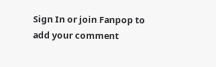Sign In or join Fanpop to add your comment